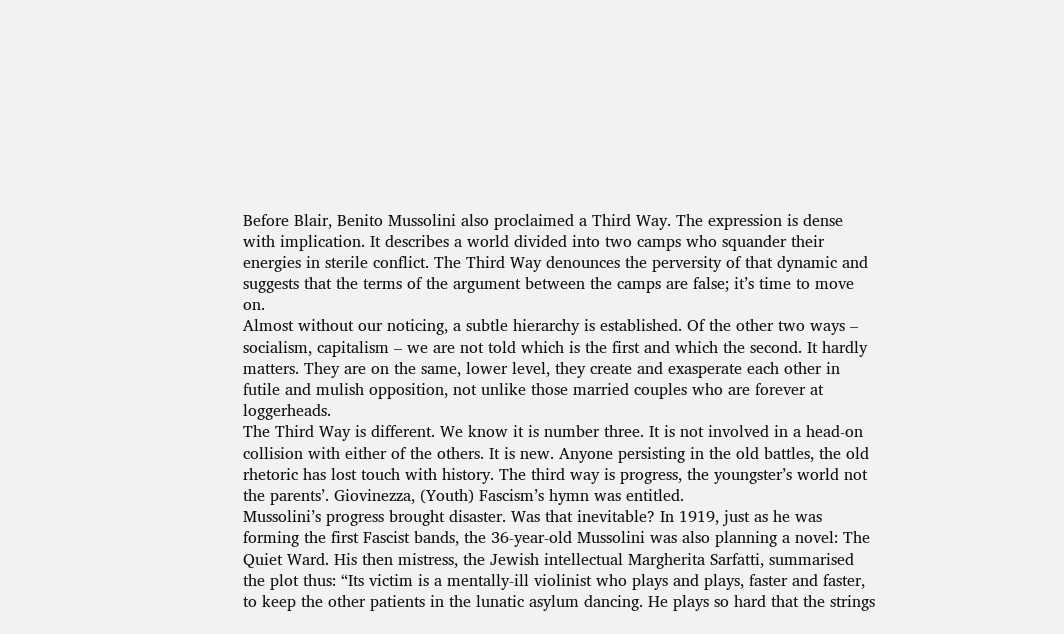Before Blair, Benito Mussolini also proclaimed a Third Way. The expression is dense with implication. It describes a world divided into two camps who squander their energies in sterile conflict. The Third Way denounces the perversity of that dynamic and suggests that the terms of the argument between the camps are false; it’s time to move on.
Almost without our noticing, a subtle hierarchy is established. Of the other two ways – socialism, capitalism – we are not told which is the first and which the second. It hardly matters. They are on the same, lower level, they create and exasperate each other in futile and mulish opposition, not unlike those married couples who are forever at loggerheads.
The Third Way is different. We know it is number three. It is not involved in a head-on collision with either of the others. It is new. Anyone persisting in the old battles, the old rhetoric has lost touch with history. The third way is progress, the youngster’s world not the parents’. Giovinezza, (Youth) Fascism’s hymn was entitled.
Mussolini’s progress brought disaster. Was that inevitable? In 1919, just as he was forming the first Fascist bands, the 36-year-old Mussolini was also planning a novel: The Quiet Ward. His then mistress, the Jewish intellectual Margherita Sarfatti, summarised the plot thus: “Its victim is a mentally-ill violinist who plays and plays, faster and faster, to keep the other patients in the lunatic asylum dancing. He plays so hard that the strings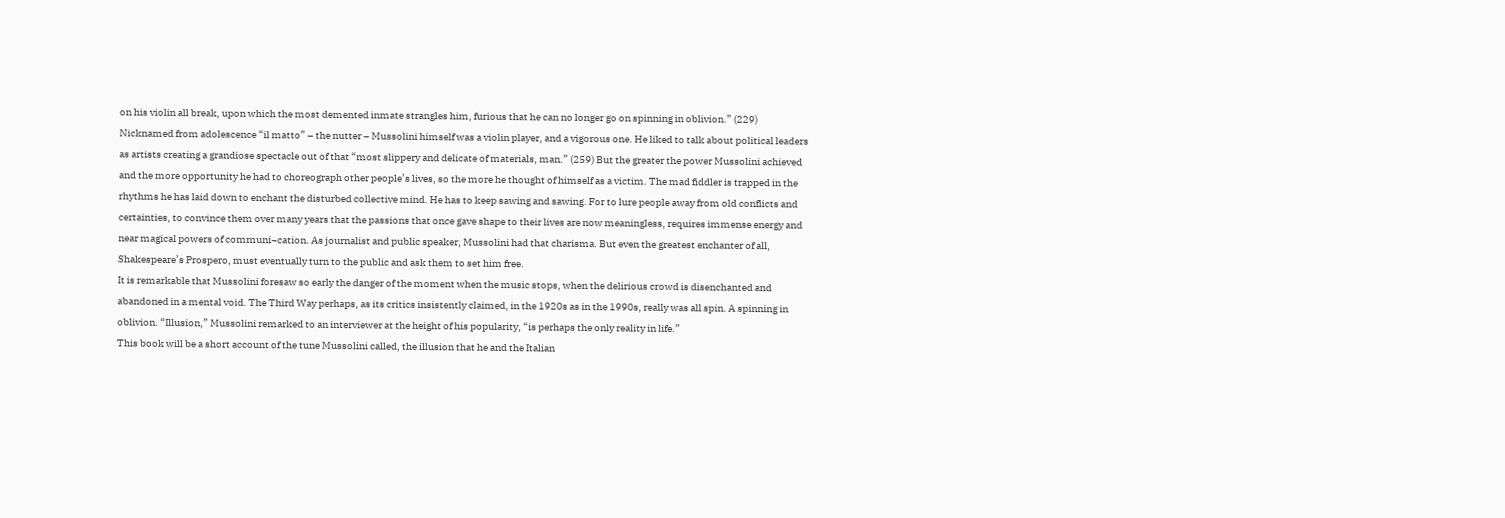on his violin all break, upon which the most demented inmate strangles him, furious that he can no longer go on spinning in oblivion.” (229)
Nicknamed from adolescence “il matto” – the nutter – Mussolini himself was a violin player, and a vigorous one. He liked to talk about political leaders as artists creating a grandiose spectacle out of that “most slippery and delicate of materials, man.” (259) But the greater the power Mussolini achieved and the more opportunity he had to choreograph other people’s lives, so the more he thought of himself as a victim. The mad fiddler is trapped in the rhythms he has laid down to enchant the disturbed collective mind. He has to keep sawing and sawing. For to lure people away from old conflicts and certainties, to convince them over many years that the passions that once gave shape to their lives are now meaningless, requires immense energy and near magical powers of communi¬cation. As journalist and public speaker, Mussolini had that charisma. But even the greatest enchanter of all, Shakespeare’s Prospero, must eventually turn to the public and ask them to set him free.
It is remarkable that Mussolini foresaw so early the danger of the moment when the music stops, when the delirious crowd is disenchanted and abandoned in a mental void. The Third Way perhaps, as its critics insistently claimed, in the 1920s as in the 1990s, really was all spin. A spinning in oblivion. “Illusion,” Mussolini remarked to an interviewer at the height of his popularity, “is perhaps the only reality in life.”
This book will be a short account of the tune Mussolini called, the illusion that he and the Italian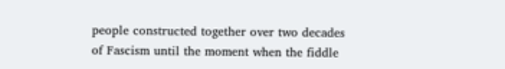people constructed together over two decades of Fascism until the moment when the fiddle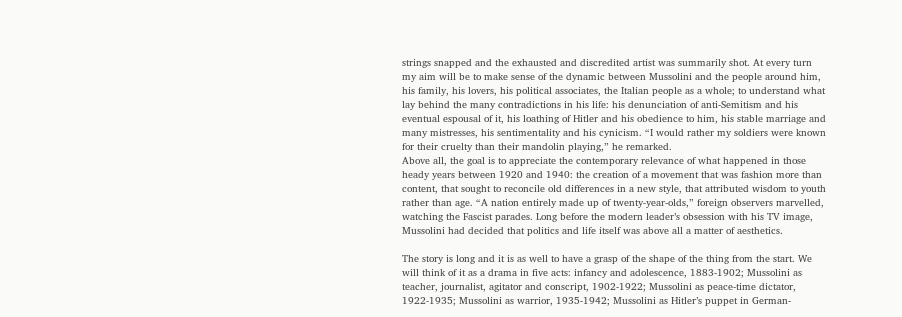strings snapped and the exhausted and discredited artist was summarily shot. At every turn my aim will be to make sense of the dynamic between Mussolini and the people around him, his family, his lovers, his political associates, the Italian people as a whole; to understand what lay behind the many contradictions in his life: his denunciation of anti-Semitism and his eventual espousal of it, his loathing of Hitler and his obedience to him, his stable marriage and many mistresses, his sentimentality and his cynicism. “I would rather my soldiers were known for their cruelty than their mandolin playing,” he remarked.
Above all, the goal is to appreciate the contemporary relevance of what happened in those heady years between 1920 and 1940: the creation of a movement that was fashion more than content, that sought to reconcile old differences in a new style, that attributed wisdom to youth rather than age. “A nation entirely made up of twenty-year-olds,” foreign observers marvelled, watching the Fascist parades. Long before the modern leader’s obsession with his TV image, Mussolini had decided that politics and life itself was above all a matter of aesthetics.

The story is long and it is as well to have a grasp of the shape of the thing from the start. We will think of it as a drama in five acts: infancy and adolescence, 1883-1902; Mussolini as teacher, journalist, agitator and conscript, 1902-1922; Mussolini as peace-time dictator, 1922-1935; Mussolini as warrior, 1935-1942; Mussolini as Hitler’s puppet in German-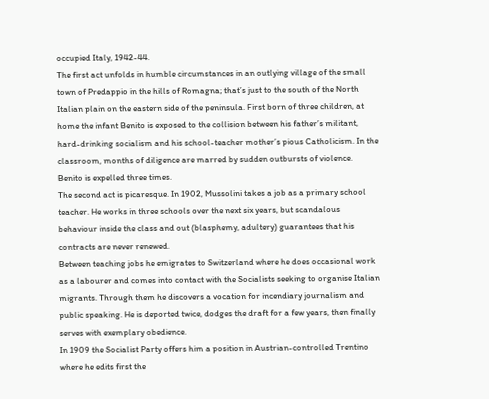occupied Italy, 1942-44.
The first act unfolds in humble circumstances in an outlying village of the small town of Predappio in the hills of Romagna; that’s just to the south of the North Italian plain on the eastern side of the peninsula. First born of three children, at home the infant Benito is exposed to the collision between his father’s militant, hard-drinking socialism and his school-teacher mother’s pious Catholicism. In the classroom, months of diligence are marred by sudden outbursts of violence. Benito is expelled three times.
The second act is picaresque. In 1902, Mussolini takes a job as a primary school teacher. He works in three schools over the next six years, but scandalous behaviour inside the class and out (blasphemy, adultery) guarantees that his contracts are never renewed.
Between teaching jobs he emigrates to Switzerland where he does occasional work as a labourer and comes into contact with the Socialists seeking to organise Italian migrants. Through them he discovers a vocation for incendiary journalism and public speaking. He is deported twice, dodges the draft for a few years, then finally serves with exemplary obedience.
In 1909 the Socialist Party offers him a position in Austrian-controlled Trentino where he edits first the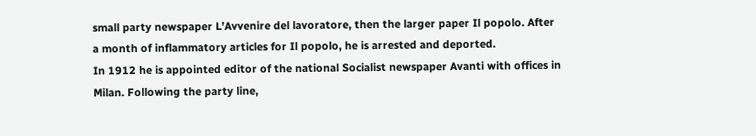small party newspaper L’Avvenire del lavoratore, then the larger paper Il popolo. After a month of inflammatory articles for Il popolo, he is arrested and deported.
In 1912 he is appointed editor of the national Socialist newspaper Avanti with offices in Milan. Following the party line,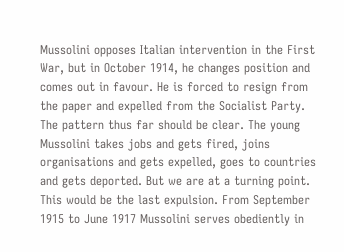Mussolini opposes Italian intervention in the First War, but in October 1914, he changes position and comes out in favour. He is forced to resign from the paper and expelled from the Socialist Party.
The pattern thus far should be clear. The young Mussolini takes jobs and gets fired, joins organisations and gets expelled, goes to countries and gets deported. But we are at a turning point. This would be the last expulsion. From September 1915 to June 1917 Mussolini serves obediently in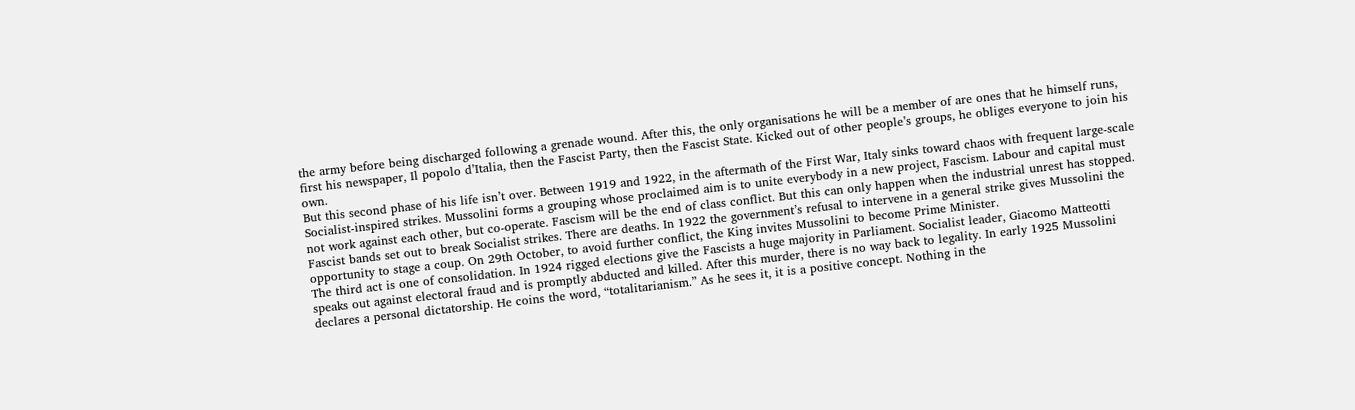the army before being discharged following a grenade wound. After this, the only organisations he will be a member of are ones that he himself runs, first his newspaper, Il popolo d’Italia, then the Fascist Party, then the Fascist State. Kicked out of other people’s groups, he obliges everyone to join his own.
But this second phase of his life isn’t over. Between 1919 and 1922, in the aftermath of the First War, Italy sinks toward chaos with frequent large-scale Socialist-inspired strikes. Mussolini forms a grouping whose proclaimed aim is to unite everybody in a new project, Fascism. Labour and capital must not work against each other, but co-operate. Fascism will be the end of class conflict. But this can only happen when the industrial unrest has stopped. Fascist bands set out to break Socialist strikes. There are deaths. In 1922 the government’s refusal to intervene in a general strike gives Mussolini the opportunity to stage a coup. On 29th October, to avoid further conflict, the King invites Mussolini to become Prime Minister.
The third act is one of consolidation. In 1924 rigged elections give the Fascists a huge majority in Parliament. Socialist leader, Giacomo Matteotti speaks out against electoral fraud and is promptly abducted and killed. After this murder, there is no way back to legality. In early 1925 Mussolini declares a personal dictatorship. He coins the word, “totalitarianism.” As he sees it, it is a positive concept. Nothing in the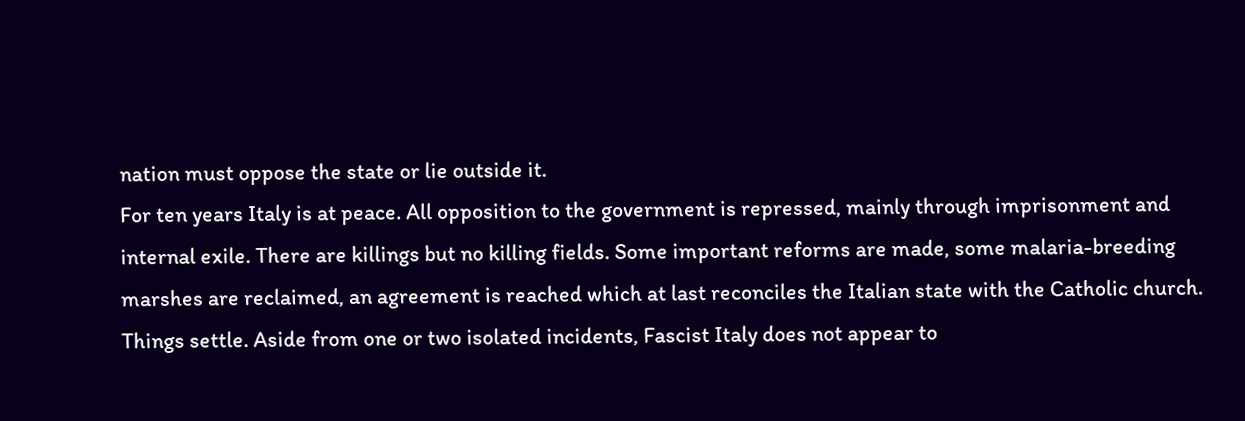nation must oppose the state or lie outside it.
For ten years Italy is at peace. All opposition to the government is repressed, mainly through imprisonment and internal exile. There are killings but no killing fields. Some important reforms are made, some malaria-breeding marshes are reclaimed, an agreement is reached which at last reconciles the Italian state with the Catholic church. Things settle. Aside from one or two isolated incidents, Fascist Italy does not appear to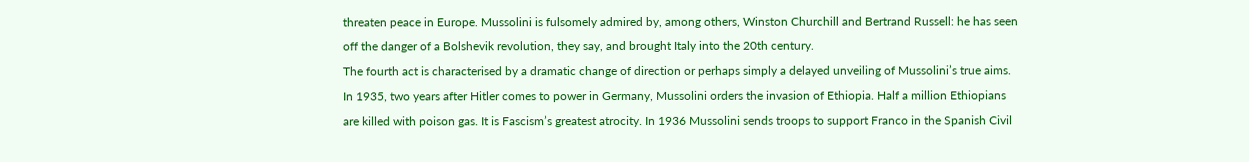threaten peace in Europe. Mussolini is fulsomely admired by, among others, Winston Churchill and Bertrand Russell: he has seen off the danger of a Bolshevik revolution, they say, and brought Italy into the 20th century.
The fourth act is characterised by a dramatic change of direction or perhaps simply a delayed unveiling of Mussolini’s true aims. In 1935, two years after Hitler comes to power in Germany, Mussolini orders the invasion of Ethiopia. Half a million Ethiopians are killed with poison gas. It is Fascism’s greatest atrocity. In 1936 Mussolini sends troops to support Franco in the Spanish Civil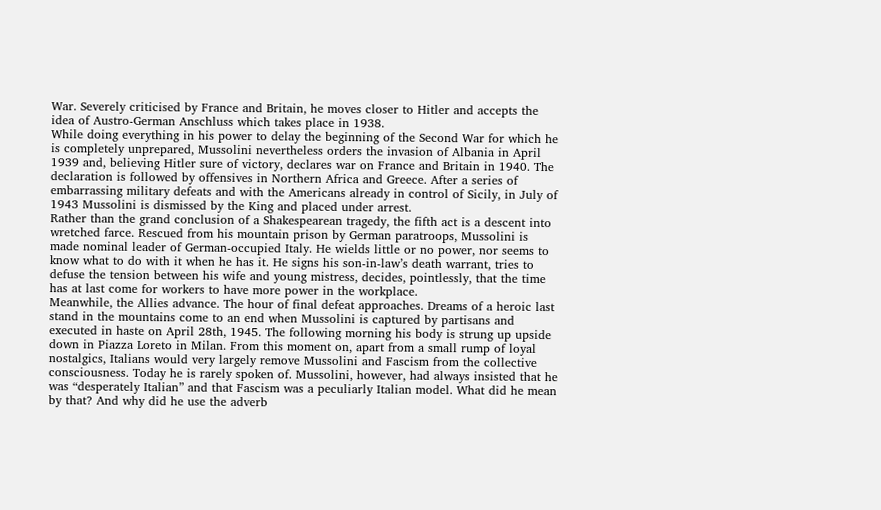War. Severely criticised by France and Britain, he moves closer to Hitler and accepts the idea of Austro-German Anschluss which takes place in 1938.
While doing everything in his power to delay the beginning of the Second War for which he is completely unprepared, Mussolini nevertheless orders the invasion of Albania in April 1939 and, believing Hitler sure of victory, declares war on France and Britain in 1940. The declaration is followed by offensives in Northern Africa and Greece. After a series of embarrassing military defeats and with the Americans already in control of Sicily, in July of 1943 Mussolini is dismissed by the King and placed under arrest.
Rather than the grand conclusion of a Shakespearean tragedy, the fifth act is a descent into wretched farce. Rescued from his mountain prison by German paratroops, Mussolini is made nominal leader of German-occupied Italy. He wields little or no power, nor seems to know what to do with it when he has it. He signs his son-in-law’s death warrant, tries to defuse the tension between his wife and young mistress, decides, pointlessly, that the time has at last come for workers to have more power in the workplace.
Meanwhile, the Allies advance. The hour of final defeat approaches. Dreams of a heroic last stand in the mountains come to an end when Mussolini is captured by partisans and executed in haste on April 28th, 1945. The following morning his body is strung up upside down in Piazza Loreto in Milan. From this moment on, apart from a small rump of loyal nostalgics, Italians would very largely remove Mussolini and Fascism from the collective consciousness. Today he is rarely spoken of. Mussolini, however, had always insisted that he was “desperately Italian” and that Fascism was a peculiarly Italian model. What did he mean by that? And why did he use the adverb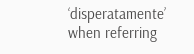‘disperatamente’ when referring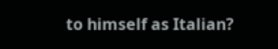to himself as Italian?